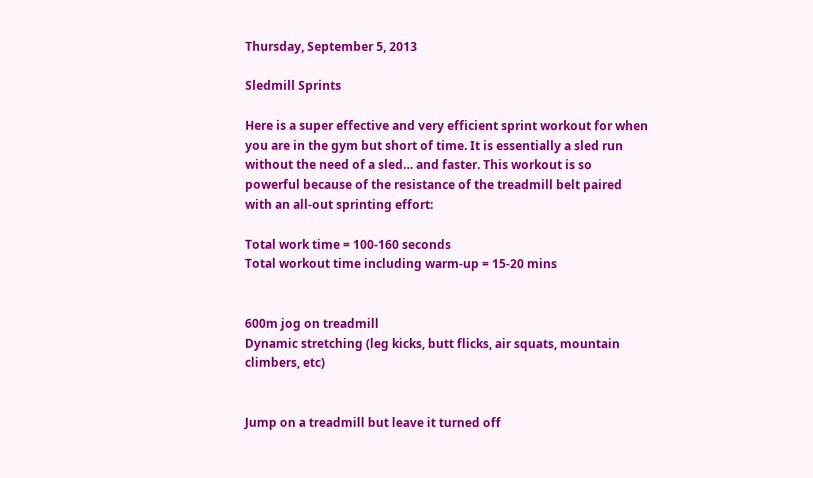Thursday, September 5, 2013

Sledmill Sprints

Here is a super effective and very efficient sprint workout for when you are in the gym but short of time. It is essentially a sled run without the need of a sled… and faster. This workout is so powerful because of the resistance of the treadmill belt paired with an all-out sprinting effort:

Total work time = 100-160 seconds
Total workout time including warm-up = 15-20 mins


600m jog on treadmill
Dynamic stretching (leg kicks, butt flicks, air squats, mountain climbers, etc)


Jump on a treadmill but leave it turned off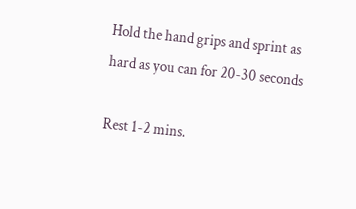Hold the hand grips and sprint as hard as you can for 20-30 seconds

Rest 1-2 mins.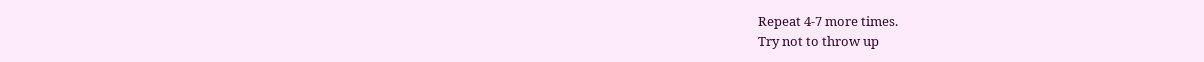Repeat 4-7 more times.
Try not to throw up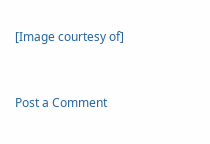[Image courtesy of]


Post a Comment